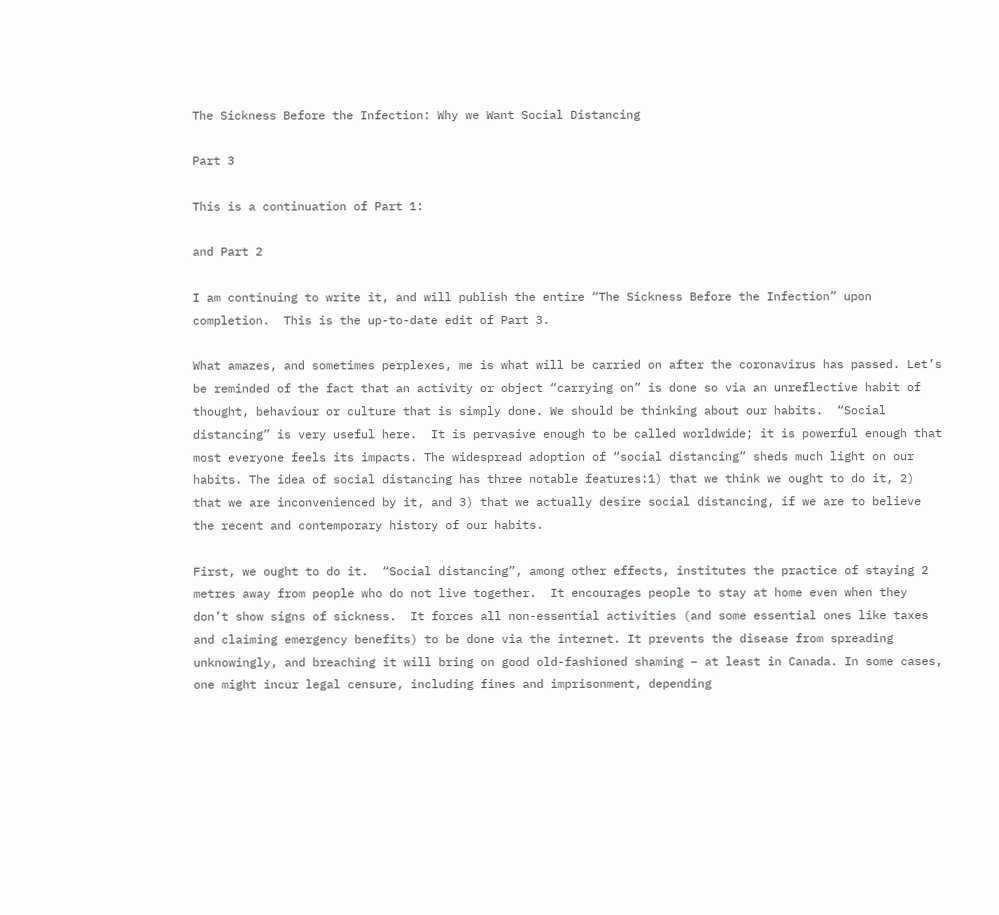The Sickness Before the Infection: Why we Want Social Distancing

Part 3

This is a continuation of Part 1:

and Part 2

I am continuing to write it, and will publish the entire “The Sickness Before the Infection” upon completion.  This is the up-to-date edit of Part 3.

What amazes, and sometimes perplexes, me is what will be carried on after the coronavirus has passed. Let’s be reminded of the fact that an activity or object “carrying on” is done so via an unreflective habit of thought, behaviour or culture that is simply done. We should be thinking about our habits.  “Social distancing” is very useful here.  It is pervasive enough to be called worldwide; it is powerful enough that most everyone feels its impacts. The widespread adoption of “social distancing” sheds much light on our habits. The idea of social distancing has three notable features:1) that we think we ought to do it, 2) that we are inconvenienced by it, and 3) that we actually desire social distancing, if we are to believe the recent and contemporary history of our habits.

First, we ought to do it.  “Social distancing”, among other effects, institutes the practice of staying 2 metres away from people who do not live together.  It encourages people to stay at home even when they don’t show signs of sickness.  It forces all non-essential activities (and some essential ones like taxes and claiming emergency benefits) to be done via the internet. It prevents the disease from spreading unknowingly, and breaching it will bring on good old-fashioned shaming – at least in Canada. In some cases, one might incur legal censure, including fines and imprisonment, depending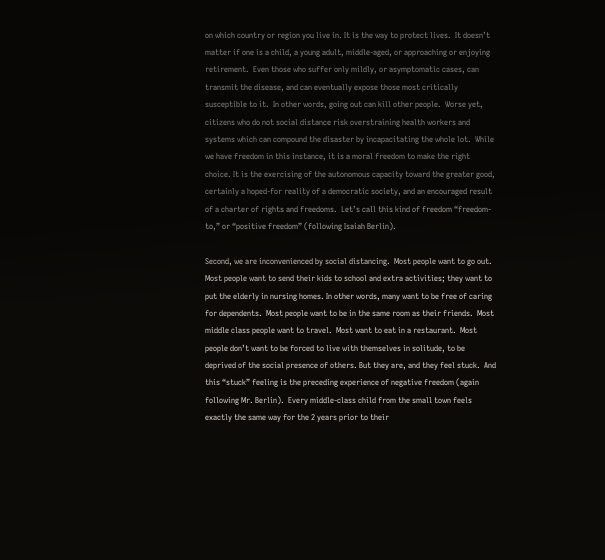on which country or region you live in. It is the way to protect lives.  It doesn’t matter if one is a child, a young adult, middle-aged, or approaching or enjoying retirement.  Even those who suffer only mildly, or asymptomatic cases, can transmit the disease, and can eventually expose those most critically susceptible to it.  In other words, going out can kill other people.  Worse yet, citizens who do not social distance risk overstraining health workers and systems which can compound the disaster by incapacitating the whole lot.  While we have freedom in this instance, it is a moral freedom to make the right choice. It is the exercising of the autonomous capacity toward the greater good, certainly a hoped-for reality of a democratic society, and an encouraged result of a charter of rights and freedoms.  Let’s call this kind of freedom “freedom-to,” or “positive freedom” (following Isaiah Berlin).

Second, we are inconvenienced by social distancing.  Most people want to go out.  Most people want to send their kids to school and extra activities; they want to put the elderly in nursing homes. In other words, many want to be free of caring for dependents.  Most people want to be in the same room as their friends.  Most middle class people want to travel.  Most want to eat in a restaurant.  Most people don’t want to be forced to live with themselves in solitude, to be deprived of the social presence of others. But they are, and they feel stuck.  And this “stuck” feeling is the preceding experience of negative freedom (again following Mr. Berlin).  Every middle-class child from the small town feels exactly the same way for the 2 years prior to their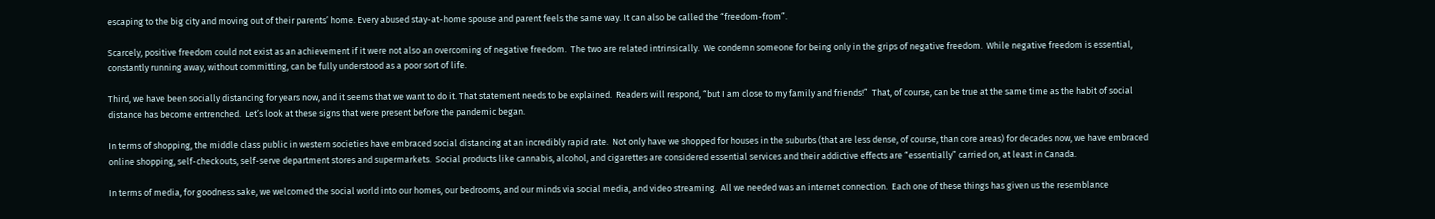escaping to the big city and moving out of their parents’ home. Every abused stay-at-home spouse and parent feels the same way. It can also be called the “freedom-from”.

Scarcely, positive freedom could not exist as an achievement if it were not also an overcoming of negative freedom.  The two are related intrinsically.  We condemn someone for being only in the grips of negative freedom.  While negative freedom is essential, constantly running away, without committing, can be fully understood as a poor sort of life.

Third, we have been socially distancing for years now, and it seems that we want to do it. That statement needs to be explained.  Readers will respond, “but I am close to my family and friends!”  That, of course, can be true at the same time as the habit of social distance has become entrenched.  Let’s look at these signs that were present before the pandemic began.

In terms of shopping, the middle class public in western societies have embraced social distancing at an incredibly rapid rate.  Not only have we shopped for houses in the suburbs (that are less dense, of course, than core areas) for decades now, we have embraced online shopping, self-checkouts, self-serve department stores and supermarkets.  Social products like cannabis, alcohol, and cigarettes are considered essential services and their addictive effects are “essentially” carried on, at least in Canada.

In terms of media, for goodness sake, we welcomed the social world into our homes, our bedrooms, and our minds via social media, and video streaming.  All we needed was an internet connection.  Each one of these things has given us the resemblance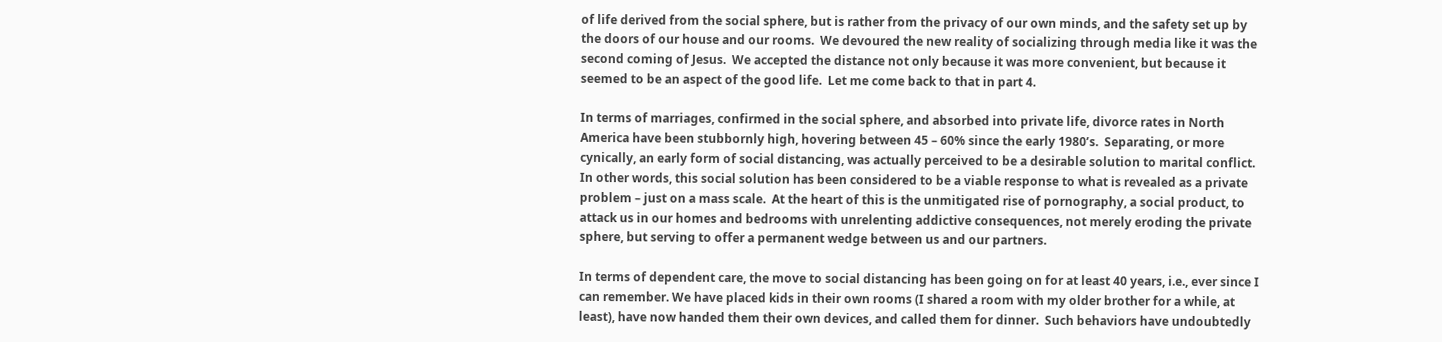of life derived from the social sphere, but is rather from the privacy of our own minds, and the safety set up by the doors of our house and our rooms.  We devoured the new reality of socializing through media like it was the second coming of Jesus.  We accepted the distance not only because it was more convenient, but because it seemed to be an aspect of the good life.  Let me come back to that in part 4.

In terms of marriages, confirmed in the social sphere, and absorbed into private life, divorce rates in North America have been stubbornly high, hovering between 45 – 60% since the early 1980’s.  Separating, or more cynically, an early form of social distancing, was actually perceived to be a desirable solution to marital conflict.  In other words, this social solution has been considered to be a viable response to what is revealed as a private problem – just on a mass scale.  At the heart of this is the unmitigated rise of pornography, a social product, to attack us in our homes and bedrooms with unrelenting addictive consequences, not merely eroding the private sphere, but serving to offer a permanent wedge between us and our partners.

In terms of dependent care, the move to social distancing has been going on for at least 40 years, i.e., ever since I can remember. We have placed kids in their own rooms (I shared a room with my older brother for a while, at least), have now handed them their own devices, and called them for dinner.  Such behaviors have undoubtedly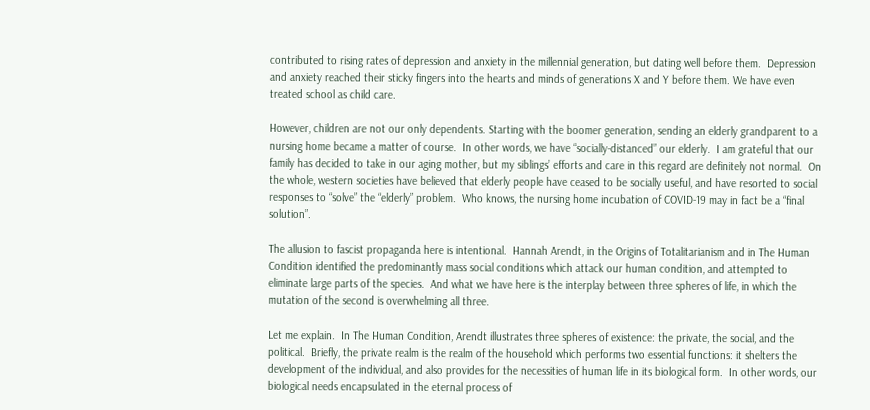contributed to rising rates of depression and anxiety in the millennial generation, but dating well before them.  Depression and anxiety reached their sticky fingers into the hearts and minds of generations X and Y before them. We have even treated school as child care.

However, children are not our only dependents. Starting with the boomer generation, sending an elderly grandparent to a nursing home became a matter of course.  In other words, we have “socially-distanced” our elderly.  I am grateful that our family has decided to take in our aging mother, but my siblings’ efforts and care in this regard are definitely not normal.  On the whole, western societies have believed that elderly people have ceased to be socially useful, and have resorted to social responses to “solve” the “elderly” problem.  Who knows, the nursing home incubation of COVID-19 may in fact be a “final solution”.

The allusion to fascist propaganda here is intentional.  Hannah Arendt, in the Origins of Totalitarianism and in The Human Condition identified the predominantly mass social conditions which attack our human condition, and attempted to eliminate large parts of the species.  And what we have here is the interplay between three spheres of life, in which the mutation of the second is overwhelming all three.

Let me explain.  In The Human Condition, Arendt illustrates three spheres of existence: the private, the social, and the political.  Briefly, the private realm is the realm of the household which performs two essential functions: it shelters the development of the individual, and also provides for the necessities of human life in its biological form.  In other words, our biological needs encapsulated in the eternal process of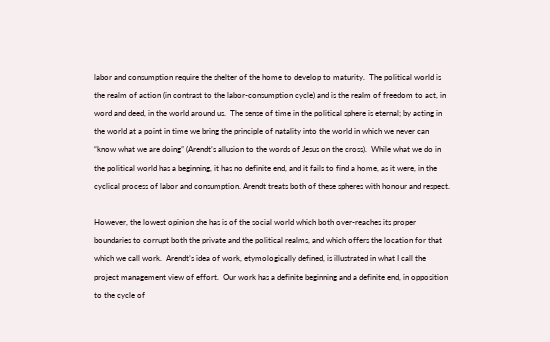labor and consumption require the shelter of the home to develop to maturity.  The political world is the realm of action (in contrast to the labor-consumption cycle) and is the realm of freedom to act, in word and deed, in the world around us.  The sense of time in the political sphere is eternal; by acting in the world at a point in time we bring the principle of natality into the world in which we never can “know what we are doing” (Arendt’s allusion to the words of Jesus on the cross).  While what we do in the political world has a beginning, it has no definite end, and it fails to find a home, as it were, in the cyclical process of labor and consumption. Arendt treats both of these spheres with honour and respect.

However, the lowest opinion she has is of the social world which both over-reaches its proper boundaries to corrupt both the private and the political realms, and which offers the location for that which we call work.  Arendt’s idea of work, etymologically defined, is illustrated in what I call the project management view of effort.  Our work has a definite beginning and a definite end, in opposition to the cycle of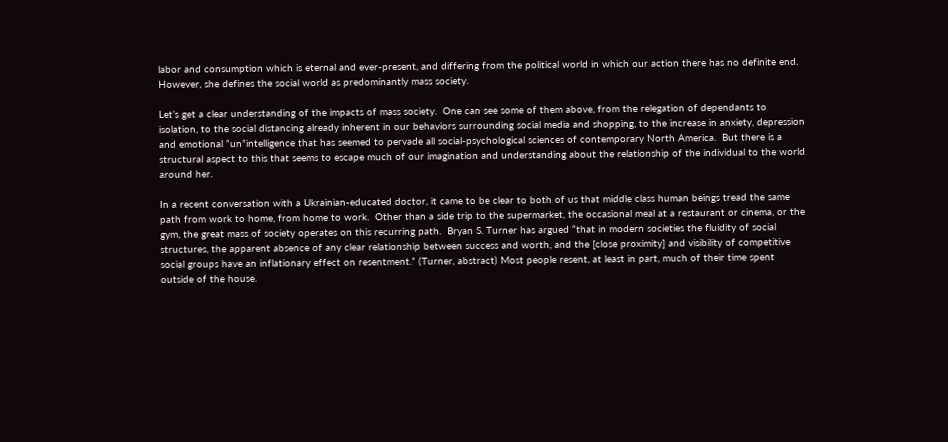labor and consumption which is eternal and ever-present, and differing from the political world in which our action there has no definite end.  However, she defines the social world as predominantly mass society.

Let’s get a clear understanding of the impacts of mass society.  One can see some of them above, from the relegation of dependants to isolation, to the social distancing already inherent in our behaviors surrounding social media and shopping, to the increase in anxiety, depression and emotional “un”intelligence that has seemed to pervade all social-psychological sciences of contemporary North America.  But there is a structural aspect to this that seems to escape much of our imagination and understanding about the relationship of the individual to the world around her.

In a recent conversation with a Ukrainian-educated doctor, it came to be clear to both of us that middle class human beings tread the same path from work to home, from home to work.  Other than a side trip to the supermarket, the occasional meal at a restaurant or cinema, or the gym, the great mass of society operates on this recurring path.  Bryan S. Turner has argued “that in modern societies the fluidity of social structures, the apparent absence of any clear relationship between success and worth, and the [close proximity] and visibility of competitive social groups have an inflationary effect on resentment.” (Turner, abstract) Most people resent, at least in part, much of their time spent outside of the house.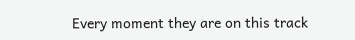Every moment they are on this track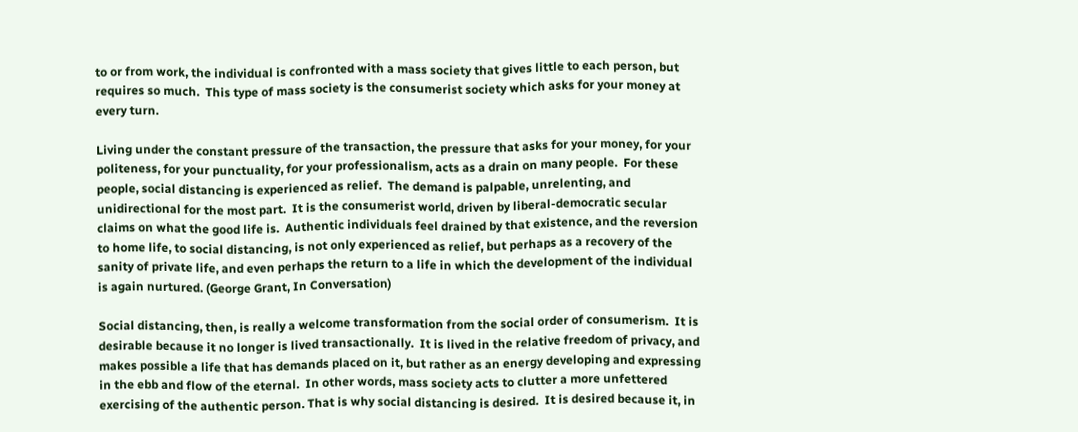to or from work, the individual is confronted with a mass society that gives little to each person, but requires so much.  This type of mass society is the consumerist society which asks for your money at every turn.

Living under the constant pressure of the transaction, the pressure that asks for your money, for your politeness, for your punctuality, for your professionalism, acts as a drain on many people.  For these people, social distancing is experienced as relief.  The demand is palpable, unrelenting, and unidirectional for the most part.  It is the consumerist world, driven by liberal-democratic secular claims on what the good life is.  Authentic individuals feel drained by that existence, and the reversion to home life, to social distancing, is not only experienced as relief, but perhaps as a recovery of the sanity of private life, and even perhaps the return to a life in which the development of the individual is again nurtured. (George Grant, In Conversation)

Social distancing, then, is really a welcome transformation from the social order of consumerism.  It is desirable because it no longer is lived transactionally.  It is lived in the relative freedom of privacy, and makes possible a life that has demands placed on it, but rather as an energy developing and expressing in the ebb and flow of the eternal.  In other words, mass society acts to clutter a more unfettered exercising of the authentic person. That is why social distancing is desired.  It is desired because it, in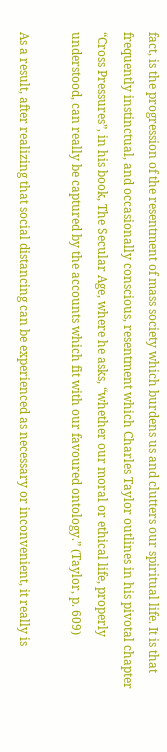fact, is the progression of the resentment of mass society which burdens us and clutters our spiritual life. It is that frequently instinctual, and occasionally conscious, resentment which Charles Taylor outlines in his pivotal chapter “Cross Pressures”, in his book, The Secular Age, where he asks, “whether our moral or ethical life, properly understood, can really be captured by the accounts which fit with our favoured ontology.” (Taylor, p. 609)

As a result, after realizing that social distancing can be experienced as necessary or inconvenient, it really is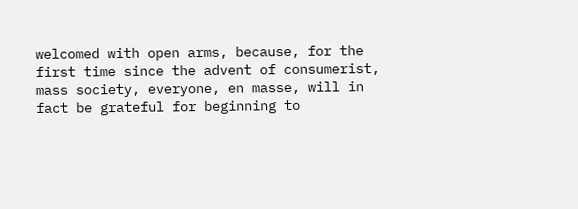welcomed with open arms, because, for the first time since the advent of consumerist, mass society, everyone, en masse, will in fact be grateful for beginning to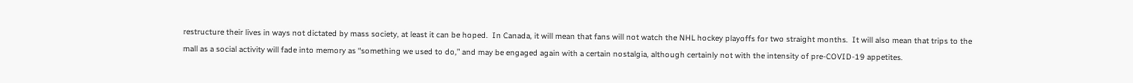restructure their lives in ways not dictated by mass society, at least it can be hoped.  In Canada, it will mean that fans will not watch the NHL hockey playoffs for two straight months.  It will also mean that trips to the mall as a social activity will fade into memory as “something we used to do,” and may be engaged again with a certain nostalgia, although certainly not with the intensity of pre-COVID-19 appetites.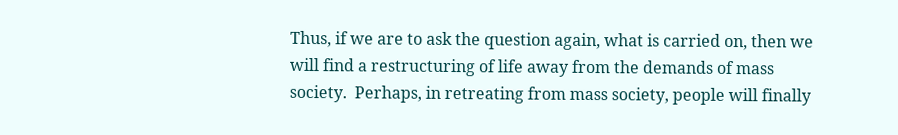Thus, if we are to ask the question again, what is carried on, then we will find a restructuring of life away from the demands of mass society.  Perhaps, in retreating from mass society, people will finally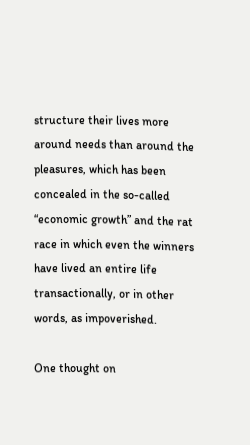structure their lives more around needs than around the pleasures, which has been concealed in the so-called “economic growth” and the rat race in which even the winners have lived an entire life transactionally, or in other words, as impoverished.

One thought on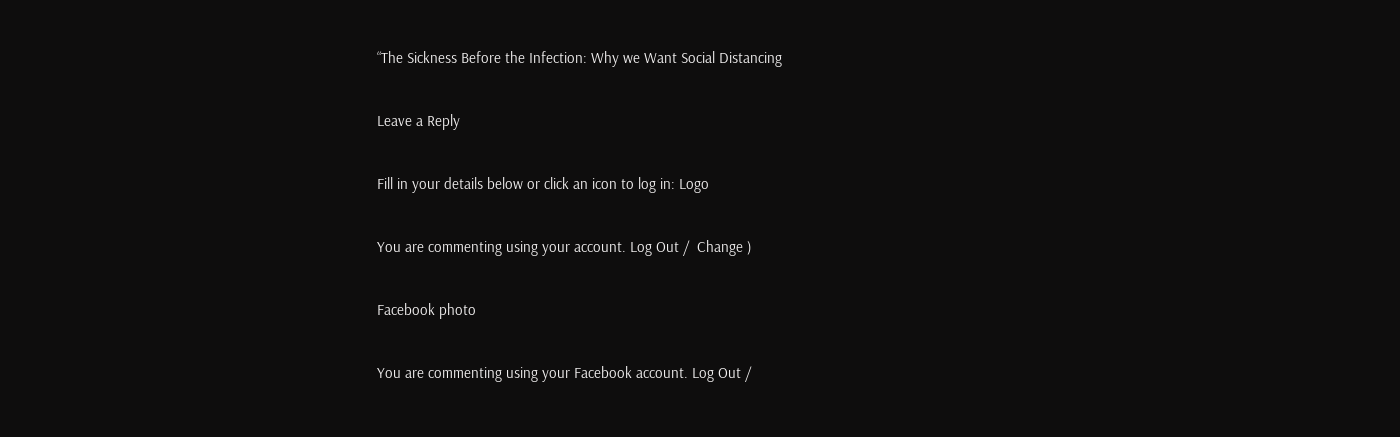“The Sickness Before the Infection: Why we Want Social Distancing

Leave a Reply

Fill in your details below or click an icon to log in: Logo

You are commenting using your account. Log Out /  Change )

Facebook photo

You are commenting using your Facebook account. Log Out /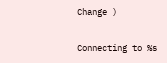Change )

Connecting to %s